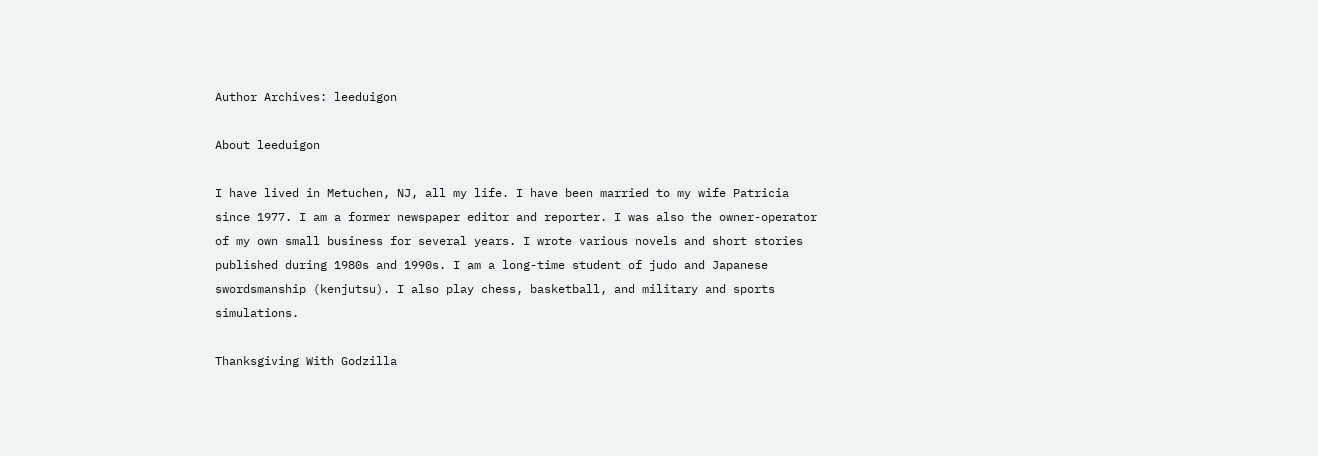Author Archives: leeduigon

About leeduigon

I have lived in Metuchen, NJ, all my life. I have been married to my wife Patricia since 1977. I am a former newspaper editor and reporter. I was also the owner-operator of my own small business for several years. I wrote various novels and short stories published during 1980s and 1990s. I am a long-time student of judo and Japanese swordsmanship (kenjutsu). I also play chess, basketball, and military and sports simulations.

Thanksgiving With Godzilla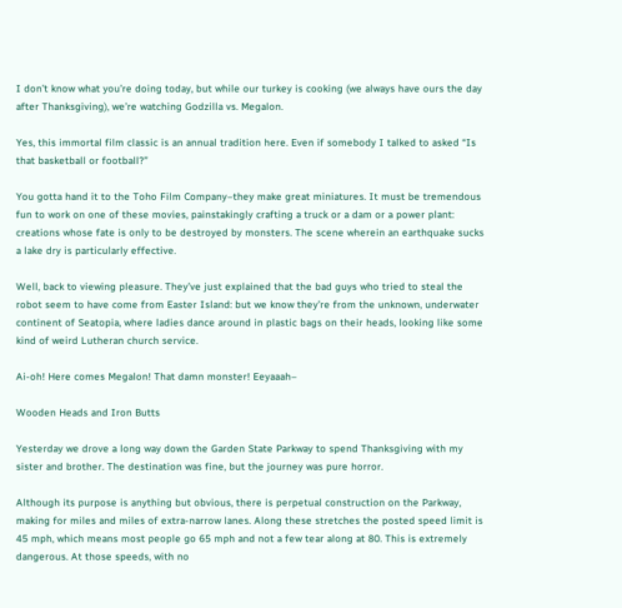I don’t know what you’re doing today, but while our turkey is cooking (we always have ours the day after Thanksgiving), we’re watching Godzilla vs. Megalon.

Yes, this immortal film classic is an annual tradition here. Even if somebody I talked to asked “Is that basketball or football?”

You gotta hand it to the Toho Film Company–they make great miniatures. It must be tremendous fun to work on one of these movies, painstakingly crafting a truck or a dam or a power plant: creations whose fate is only to be destroyed by monsters. The scene wherein an earthquake sucks a lake dry is particularly effective.

Well, back to viewing pleasure. They’ve just explained that the bad guys who tried to steal the robot seem to have come from Easter Island: but we know they’re from the unknown, underwater continent of Seatopia, where ladies dance around in plastic bags on their heads, looking like some kind of weird Lutheran church service.

Ai-oh! Here comes Megalon! That damn monster! Eeyaaah–

Wooden Heads and Iron Butts

Yesterday we drove a long way down the Garden State Parkway to spend Thanksgiving with my sister and brother. The destination was fine, but the journey was pure horror.

Although its purpose is anything but obvious, there is perpetual construction on the Parkway, making for miles and miles of extra-narrow lanes. Along these stretches the posted speed limit is 45 mph, which means most people go 65 mph and not a few tear along at 80. This is extremely dangerous. At those speeds, with no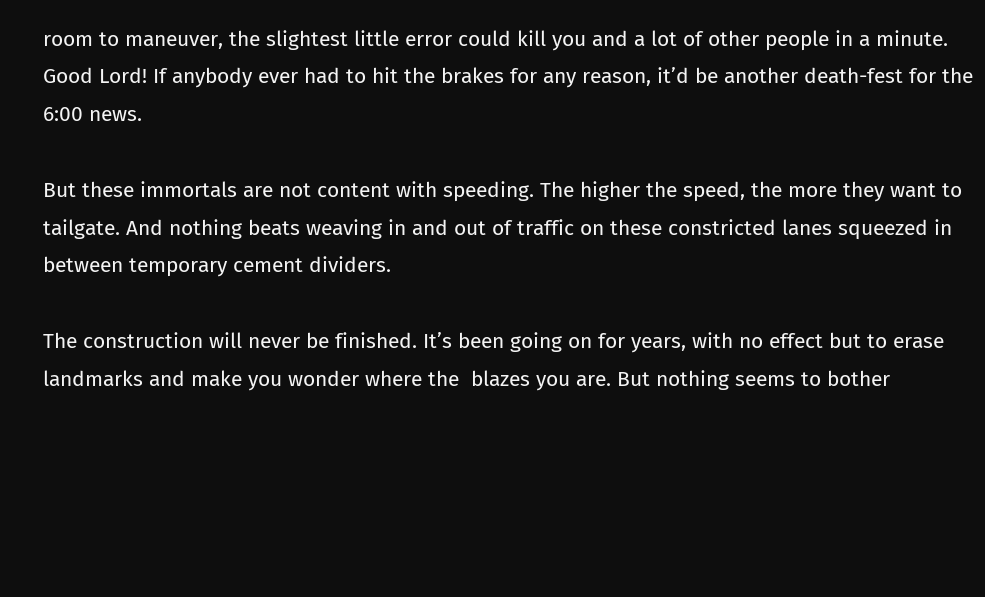room to maneuver, the slightest little error could kill you and a lot of other people in a minute. Good Lord! If anybody ever had to hit the brakes for any reason, it’d be another death-fest for the 6:00 news.

But these immortals are not content with speeding. The higher the speed, the more they want to tailgate. And nothing beats weaving in and out of traffic on these constricted lanes squeezed in between temporary cement dividers.

The construction will never be finished. It’s been going on for years, with no effect but to erase landmarks and make you wonder where the  blazes you are. But nothing seems to bother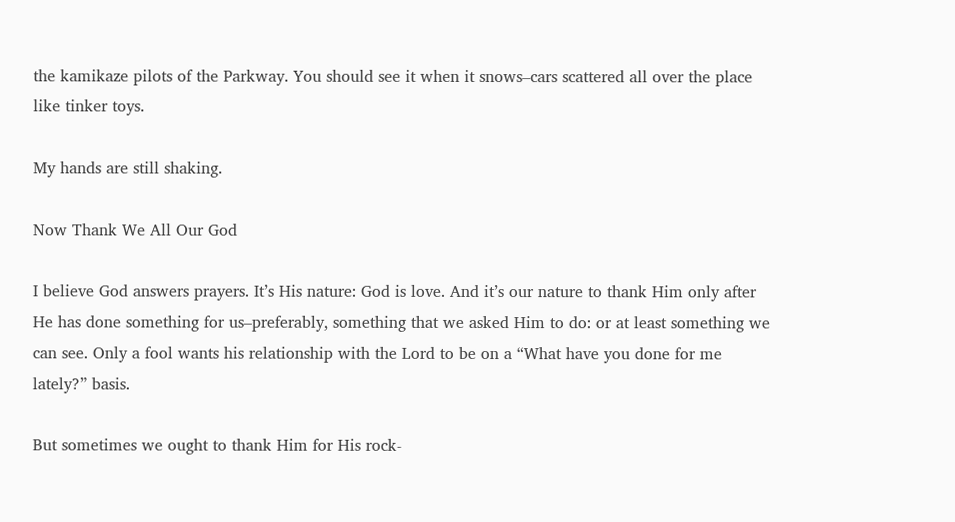the kamikaze pilots of the Parkway. You should see it when it snows–cars scattered all over the place like tinker toys.

My hands are still shaking.

Now Thank We All Our God

I believe God answers prayers. It’s His nature: God is love. And it’s our nature to thank Him only after He has done something for us–preferably, something that we asked Him to do: or at least something we can see. Only a fool wants his relationship with the Lord to be on a “What have you done for me lately?” basis.

But sometimes we ought to thank Him for His rock-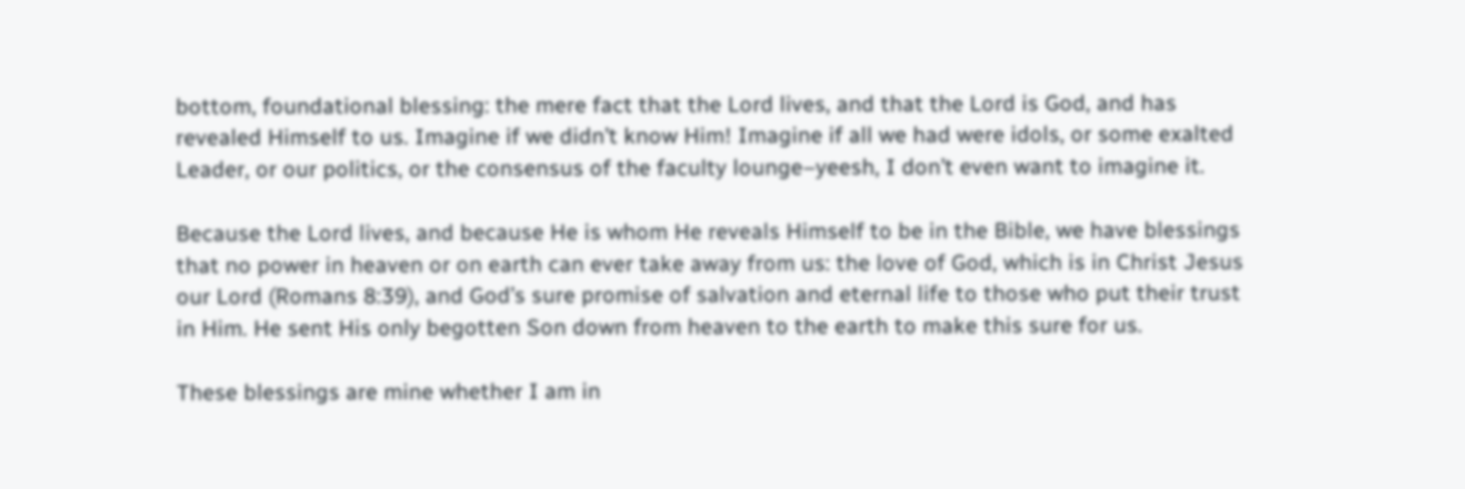bottom, foundational blessing: the mere fact that the Lord lives, and that the Lord is God, and has revealed Himself to us. Imagine if we didn’t know Him! Imagine if all we had were idols, or some exalted Leader, or our politics, or the consensus of the faculty lounge–yeesh, I don’t even want to imagine it.

Because the Lord lives, and because He is whom He reveals Himself to be in the Bible, we have blessings that no power in heaven or on earth can ever take away from us: the love of God, which is in Christ Jesus our Lord (Romans 8:39), and God’s sure promise of salvation and eternal life to those who put their trust in Him. He sent His only begotten Son down from heaven to the earth to make this sure for us.

These blessings are mine whether I am in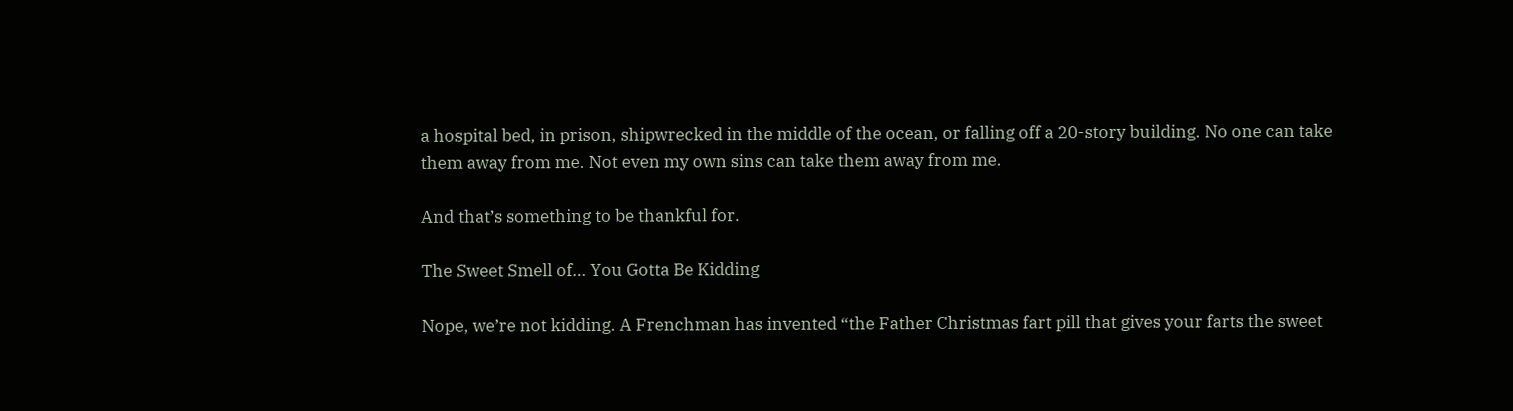a hospital bed, in prison, shipwrecked in the middle of the ocean, or falling off a 20-story building. No one can take them away from me. Not even my own sins can take them away from me.

And that’s something to be thankful for.

The Sweet Smell of… You Gotta Be Kidding

Nope, we’re not kidding. A Frenchman has invented “the Father Christmas fart pill that gives your farts the sweet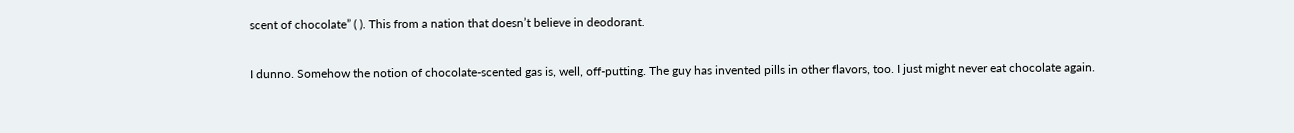scent of chocolate” ( ). This from a nation that doesn’t believe in deodorant.

I dunno. Somehow the notion of chocolate-scented gas is, well, off-putting. The guy has invented pills in other flavors, too. I just might never eat chocolate again.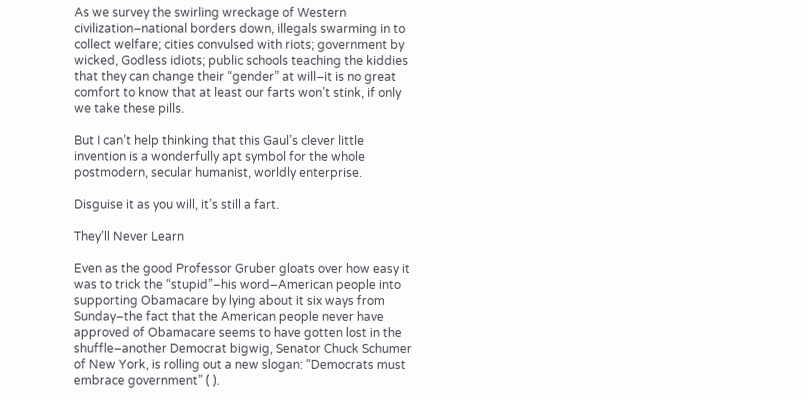As we survey the swirling wreckage of Western civilization–national borders down, illegals swarming in to collect welfare; cities convulsed with riots; government by wicked, Godless idiots; public schools teaching the kiddies that they can change their “gender” at will–it is no great comfort to know that at least our farts won’t stink, if only we take these pills.

But I can’t help thinking that this Gaul’s clever little invention is a wonderfully apt symbol for the whole postmodern, secular humanist, worldly enterprise.

Disguise it as you will, it’s still a fart.

They’ll Never Learn

Even as the good Professor Gruber gloats over how easy it was to trick the “stupid”–his word–American people into supporting Obamacare by lying about it six ways from Sunday–the fact that the American people never have approved of Obamacare seems to have gotten lost in the shuffle–another Democrat bigwig, Senator Chuck Schumer of New York, is rolling out a new slogan: “Democrats must embrace government” ( ).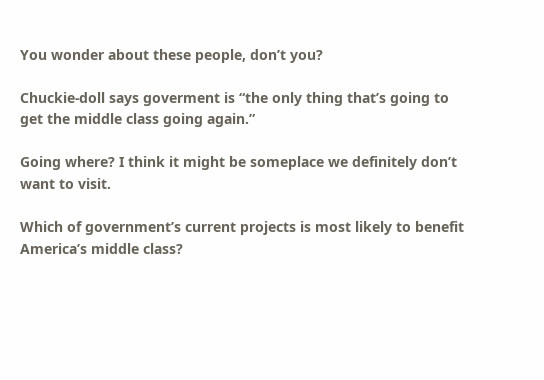You wonder about these people, don’t you?

Chuckie-doll says goverment is “the only thing that’s going to get the middle class going again.”

Going where? I think it might be someplace we definitely don’t want to visit.

Which of government’s current projects is most likely to benefit America’s middle class?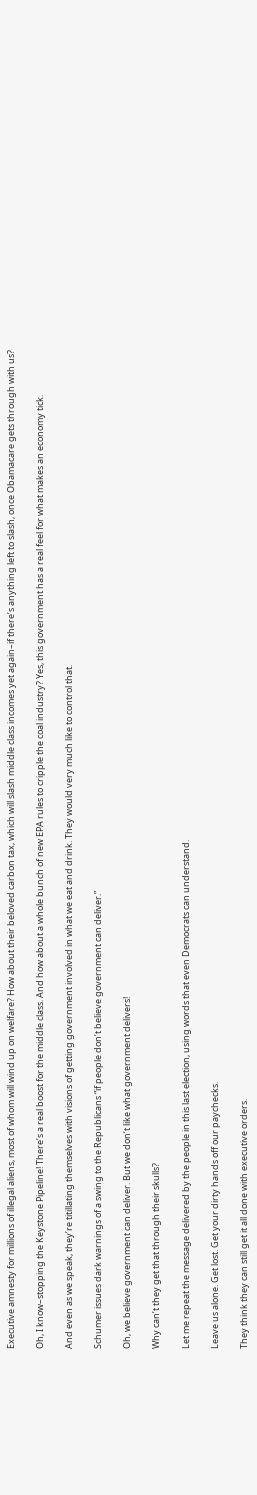Executive amnesty for millions of illegal aliens, most of whom will wind up on welfare? How about their beloved carbon tax, which will slash middle class incomes yet again–if there’s anything left to slash, once Obamacare gets through with us?

Oh, I know–stopping the Keystone Pipeline! There’s a real boost for the middle class. And how about a whole bunch of new EPA rules to cripple the coal industry? Yes, this government has a real feel for what makes an economy tick.

And even as we speak, they’re titillating themselves with visions of getting government involved in what we eat and drink. They would very much like to control that.

Schumer issues dark warnings of a swing to the Republicans “if people don’t believe government can deliver.”

Oh, we believe government can deliver. But we don’t like what government delivers!

Why can’t they get that through their skulls?

Let me repeat the message delivered by the people in this last election, using words that even Democrats can understand.

Leave us alone. Get lost. Get your dirty hands off our paychecks.

They think they can still get it all done with executive orders.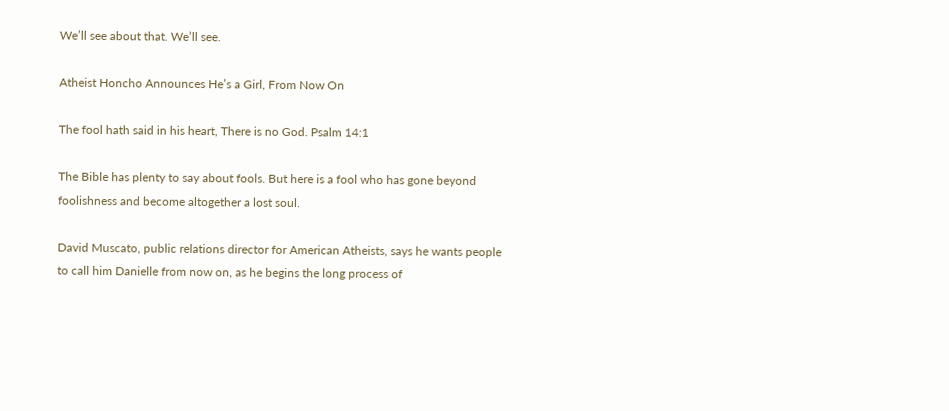We’ll see about that. We’ll see.

Atheist Honcho Announces He’s a Girl, From Now On

The fool hath said in his heart, There is no God. Psalm 14:1

The Bible has plenty to say about fools. But here is a fool who has gone beyond foolishness and become altogether a lost soul.

David Muscato, public relations director for American Atheists, says he wants people to call him Danielle from now on, as he begins the long process of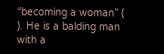“becoming a woman” ( ). He is a balding man with a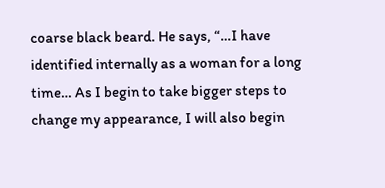coarse black beard. He says, “…I have identified internally as a woman for a long time… As I begin to take bigger steps to change my appearance, I will also begin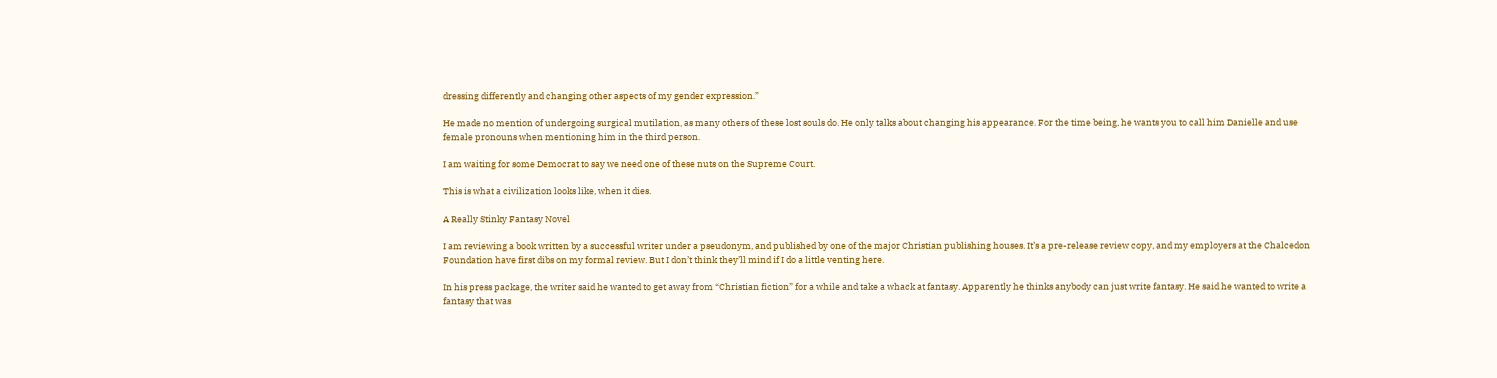dressing differently and changing other aspects of my gender expression.”

He made no mention of undergoing surgical mutilation, as many others of these lost souls do. He only talks about changing his appearance. For the time being, he wants you to call him Danielle and use female pronouns when mentioning him in the third person.

I am waiting for some Democrat to say we need one of these nuts on the Supreme Court.

This is what a civilization looks like, when it dies.

A Really Stinky Fantasy Novel

I am reviewing a book written by a successful writer under a pseudonym, and published by one of the major Christian publishing houses. It’s a pre-release review copy, and my employers at the Chalcedon Foundation have first dibs on my formal review. But I don’t think they’ll mind if I do a little venting here.

In his press package, the writer said he wanted to get away from “Christian fiction” for a while and take a whack at fantasy. Apparently he thinks anybody can just write fantasy. He said he wanted to write a fantasy that was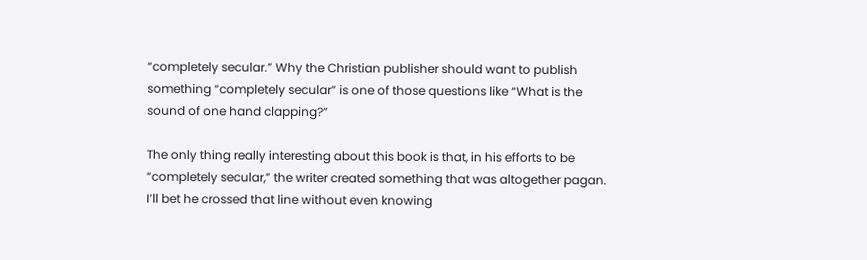“completely secular.” Why the Christian publisher should want to publish something “completely secular” is one of those questions like “What is the sound of one hand clapping?”

The only thing really interesting about this book is that, in his efforts to be “completely secular,” the writer created something that was altogether pagan. I’ll bet he crossed that line without even knowing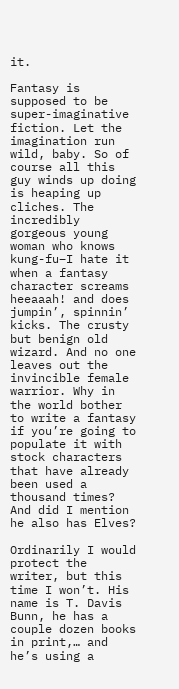it.

Fantasy is supposed to be super-imaginative fiction. Let the imagination run wild, baby. So of course all this guy winds up doing is heaping up cliches. The incredibly gorgeous young woman who knows kung-fu–I hate it when a fantasy character screams heeaaah! and does jumpin’, spinnin’ kicks. The crusty but benign old wizard. And no one leaves out the invincible female warrior. Why in the world bother to write a fantasy if you’re going to populate it with stock characters that have already been used a thousand times? And did I mention he also has Elves?

Ordinarily I would protect the writer, but this time I won’t. His name is T. Davis Bunn, he has a couple dozen books in print,… and he’s using a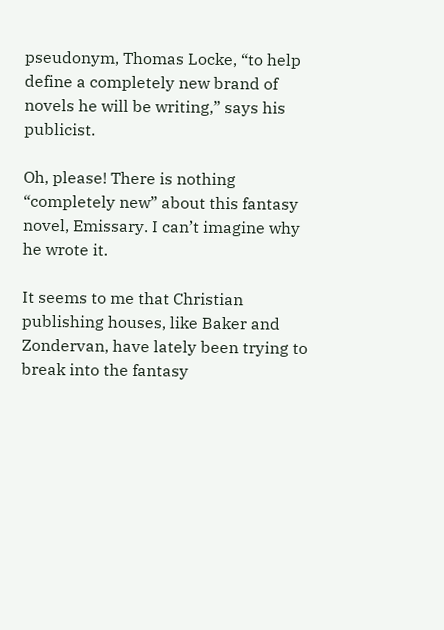pseudonym, Thomas Locke, “to help define a completely new brand of novels he will be writing,” says his publicist.

Oh, please! There is nothing “completely new” about this fantasy novel, Emissary. I can’t imagine why he wrote it.

It seems to me that Christian publishing houses, like Baker and Zondervan, have lately been trying to break into the fantasy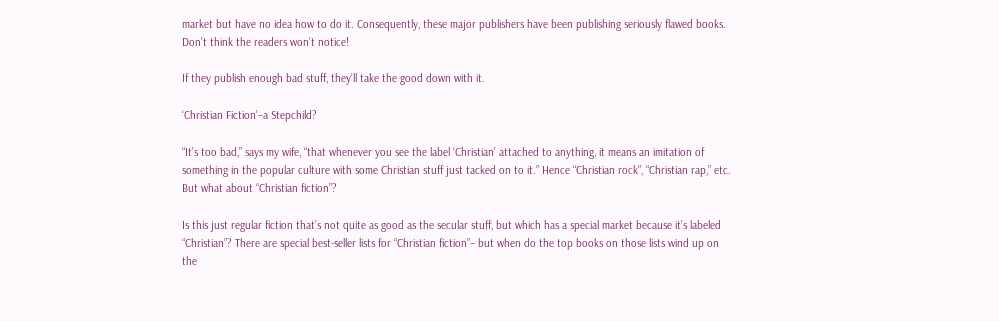market but have no idea how to do it. Consequently, these major publishers have been publishing seriously flawed books. Don’t think the readers won’t notice!

If they publish enough bad stuff, they’ll take the good down with it.

‘Christian Fiction’–a Stepchild?

“It’s too bad,” says my wife, “that whenever you see the label ‘Christian’ attached to anything, it means an imitation of something in the popular culture with some Christian stuff just tacked on to it.” Hence “Christian rock”, “Christian rap,” etc. But what about “Christian fiction”?

Is this just regular fiction that’s not quite as good as the secular stuff, but which has a special market because it’s labeled “Christian”? There are special best-seller lists for “Christian fiction”– but when do the top books on those lists wind up on the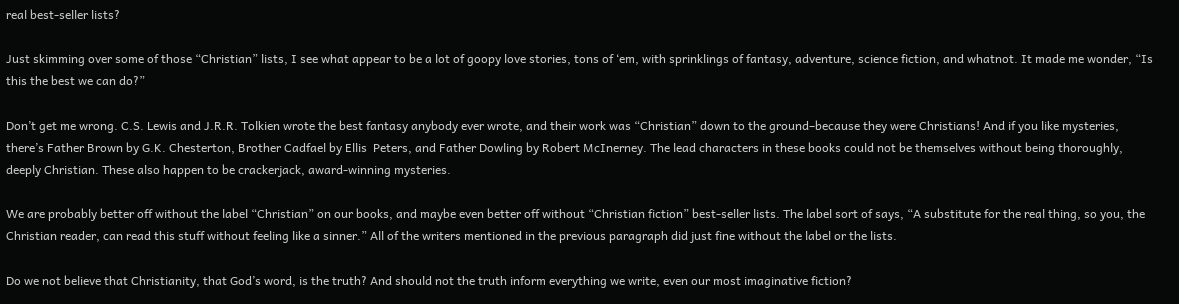real best-seller lists?

Just skimming over some of those “Christian” lists, I see what appear to be a lot of goopy love stories, tons of ‘em, with sprinklings of fantasy, adventure, science fiction, and whatnot. It made me wonder, “Is this the best we can do?”

Don’t get me wrong. C.S. Lewis and J.R.R. Tolkien wrote the best fantasy anybody ever wrote, and their work was “Christian” down to the ground–because they were Christians! And if you like mysteries, there’s Father Brown by G.K. Chesterton, Brother Cadfael by Ellis  Peters, and Father Dowling by Robert McInerney. The lead characters in these books could not be themselves without being thoroughly, deeply Christian. These also happen to be crackerjack, award-winning mysteries.

We are probably better off without the label “Christian” on our books, and maybe even better off without “Christian fiction” best-seller lists. The label sort of says, “A substitute for the real thing, so you, the Christian reader, can read this stuff without feeling like a sinner.” All of the writers mentioned in the previous paragraph did just fine without the label or the lists.

Do we not believe that Christianity, that God’s word, is the truth? And should not the truth inform everything we write, even our most imaginative fiction?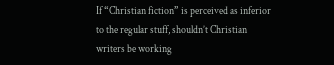If “Christian fiction” is perceived as inferior to the regular stuff, shouldn’t Christian writers be working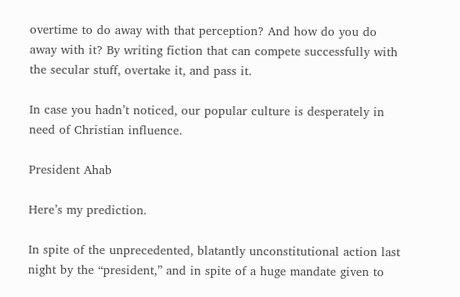overtime to do away with that perception? And how do you do away with it? By writing fiction that can compete successfully with the secular stuff, overtake it, and pass it.

In case you hadn’t noticed, our popular culture is desperately in need of Christian influence.

President Ahab

Here’s my prediction.

In spite of the unprecedented, blatantly unconstitutional action last night by the “president,” and in spite of a huge mandate given to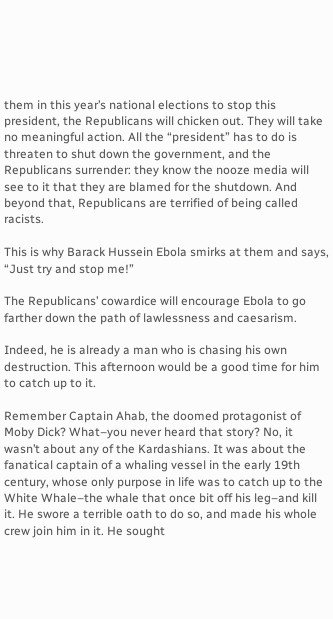them in this year’s national elections to stop this president, the Republicans will chicken out. They will take no meaningful action. All the “president” has to do is threaten to shut down the government, and the Republicans surrender: they know the nooze media will see to it that they are blamed for the shutdown. And beyond that, Republicans are terrified of being called racists.

This is why Barack Hussein Ebola smirks at them and says, “Just try and stop me!”

The Republicans’ cowardice will encourage Ebola to go farther down the path of lawlessness and caesarism.

Indeed, he is already a man who is chasing his own destruction. This afternoon would be a good time for him to catch up to it.

Remember Captain Ahab, the doomed protagonist of Moby Dick? What–you never heard that story? No, it wasn’t about any of the Kardashians. It was about the fanatical captain of a whaling vessel in the early 19th century, whose only purpose in life was to catch up to the White Whale–the whale that once bit off his leg–and kill it. He swore a terrible oath to do so, and made his whole crew join him in it. He sought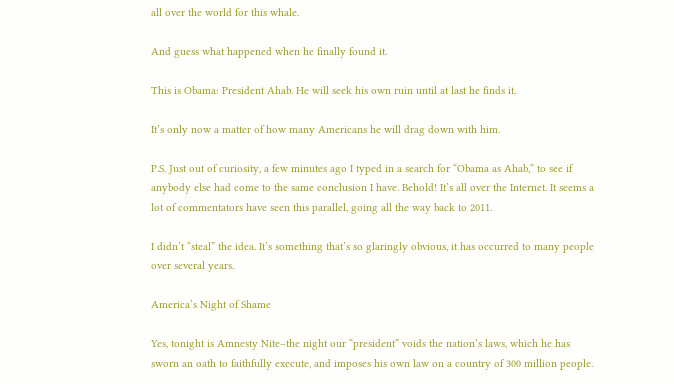all over the world for this whale.

And guess what happened when he finally found it.

This is Obama: President Ahab. He will seek his own ruin until at last he finds it.

It’s only now a matter of how many Americans he will drag down with him.

P.S. Just out of curiosity, a few minutes ago I typed in a search for “Obama as Ahab,” to see if anybody else had come to the same conclusion I have. Behold! It’s all over the Internet. It seems a lot of commentators have seen this parallel, going all the way back to 2011.

I didn’t “steal” the idea. It’s something that’s so glaringly obvious, it has occurred to many people over several years.

America’s Night of Shame

Yes, tonight is Amnesty Nite–the night our “president” voids the nation’s laws, which he has sworn an oath to faithfully execute, and imposes his own law on a country of 300 million people.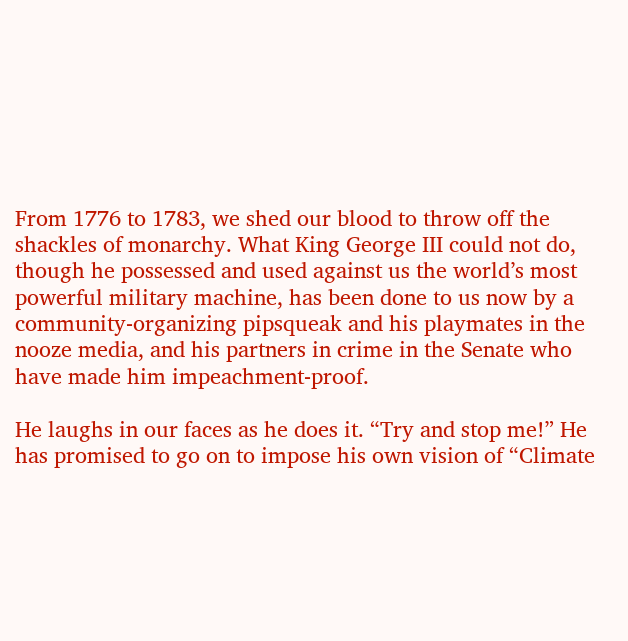From 1776 to 1783, we shed our blood to throw off the shackles of monarchy. What King George III could not do, though he possessed and used against us the world’s most powerful military machine, has been done to us now by a community-organizing pipsqueak and his playmates in the nooze media, and his partners in crime in the Senate who have made him impeachment-proof.

He laughs in our faces as he does it. “Try and stop me!” He has promised to go on to impose his own vision of “Climate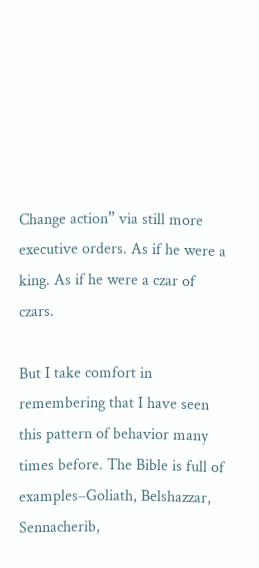Change action” via still more executive orders. As if he were a king. As if he were a czar of czars.

But I take comfort in remembering that I have seen this pattern of behavior many times before. The Bible is full of examples–Goliath, Belshazzar, Sennacherib,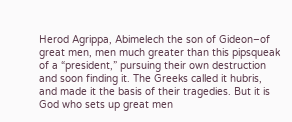Herod Agrippa, Abimelech the son of Gideon–of great men, men much greater than this pipsqueak of a “president,” pursuing their own destruction and soon finding it. The Greeks called it hubris, and made it the basis of their tragedies. But it is God who sets up great men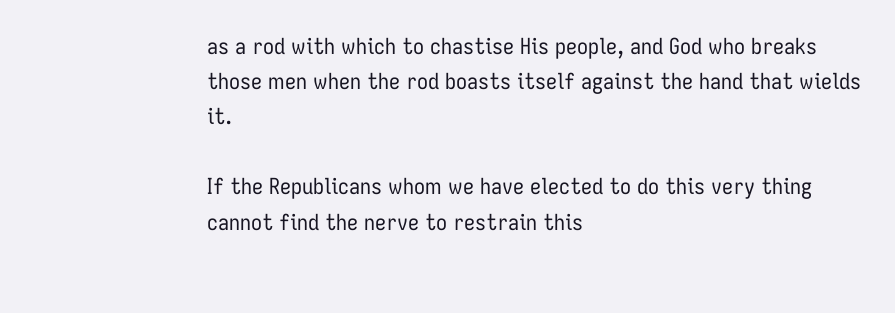as a rod with which to chastise His people, and God who breaks those men when the rod boasts itself against the hand that wields it.

If the Republicans whom we have elected to do this very thing cannot find the nerve to restrain this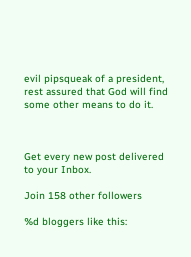evil pipsqueak of a president, rest assured that God will find some other means to do it.



Get every new post delivered to your Inbox.

Join 158 other followers

%d bloggers like this: